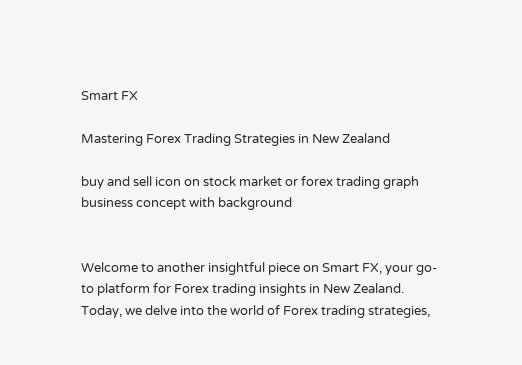Smart FX

Mastering Forex Trading Strategies in New Zealand

buy and sell icon on stock market or forex trading graph business concept with background


Welcome to another insightful piece on Smart FX, your go-to platform for Forex trading insights in New Zealand. Today, we delve into the world of Forex trading strategies,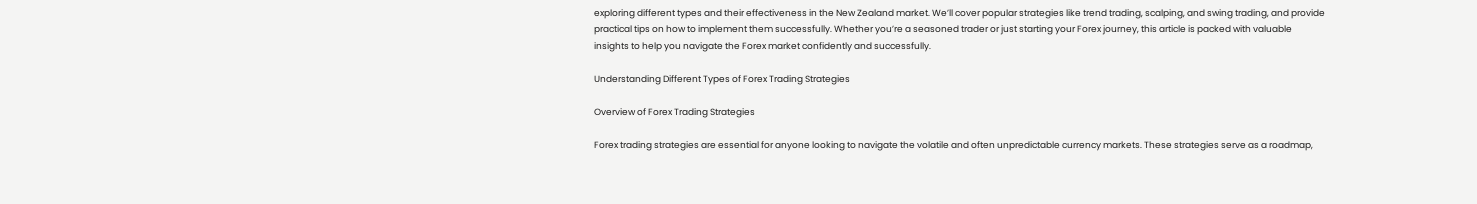exploring different types and their effectiveness in the New Zealand market. We’ll cover popular strategies like trend trading, scalping, and swing trading, and provide practical tips on how to implement them successfully. Whether you’re a seasoned trader or just starting your Forex journey, this article is packed with valuable insights to help you navigate the Forex market confidently and successfully.

Understanding Different Types of Forex Trading Strategies

Overview of Forex Trading Strategies

Forex trading strategies are essential for anyone looking to navigate the volatile and often unpredictable currency markets. These strategies serve as a roadmap,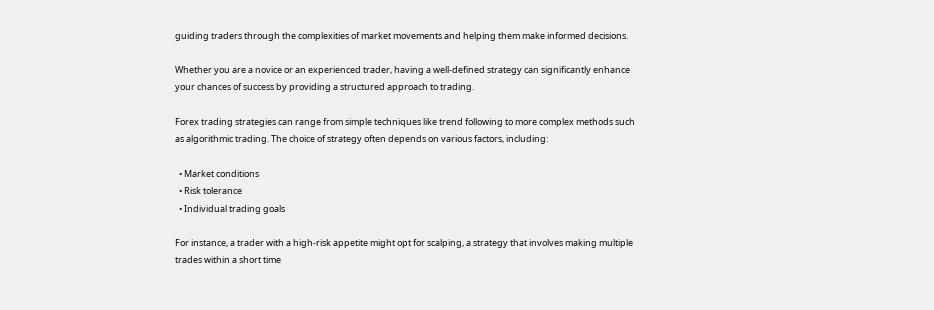guiding traders through the complexities of market movements and helping them make informed decisions.

Whether you are a novice or an experienced trader, having a well-defined strategy can significantly enhance your chances of success by providing a structured approach to trading.

Forex trading strategies can range from simple techniques like trend following to more complex methods such as algorithmic trading. The choice of strategy often depends on various factors, including:

  • Market conditions
  • Risk tolerance
  • Individual trading goals

For instance, a trader with a high-risk appetite might opt for scalping, a strategy that involves making multiple trades within a short time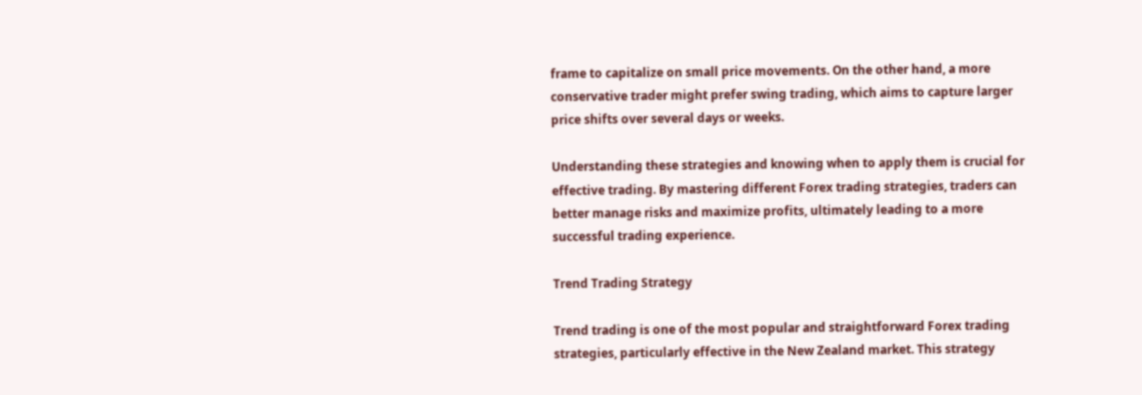frame to capitalize on small price movements. On the other hand, a more conservative trader might prefer swing trading, which aims to capture larger price shifts over several days or weeks.

Understanding these strategies and knowing when to apply them is crucial for effective trading. By mastering different Forex trading strategies, traders can better manage risks and maximize profits, ultimately leading to a more successful trading experience.

Trend Trading Strategy

Trend trading is one of the most popular and straightforward Forex trading strategies, particularly effective in the New Zealand market. This strategy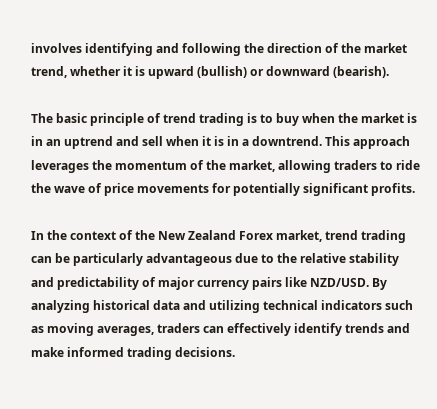involves identifying and following the direction of the market trend, whether it is upward (bullish) or downward (bearish).

The basic principle of trend trading is to buy when the market is in an uptrend and sell when it is in a downtrend. This approach leverages the momentum of the market, allowing traders to ride the wave of price movements for potentially significant profits.

In the context of the New Zealand Forex market, trend trading can be particularly advantageous due to the relative stability and predictability of major currency pairs like NZD/USD. By analyzing historical data and utilizing technical indicators such as moving averages, traders can effectively identify trends and make informed trading decisions.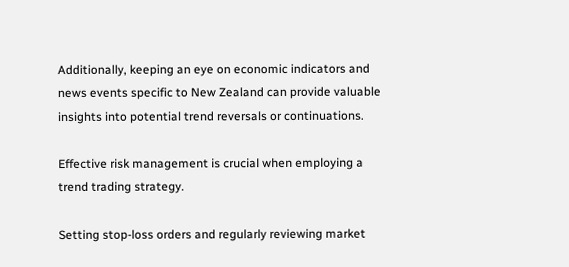Additionally, keeping an eye on economic indicators and news events specific to New Zealand can provide valuable insights into potential trend reversals or continuations.

Effective risk management is crucial when employing a trend trading strategy.

Setting stop-loss orders and regularly reviewing market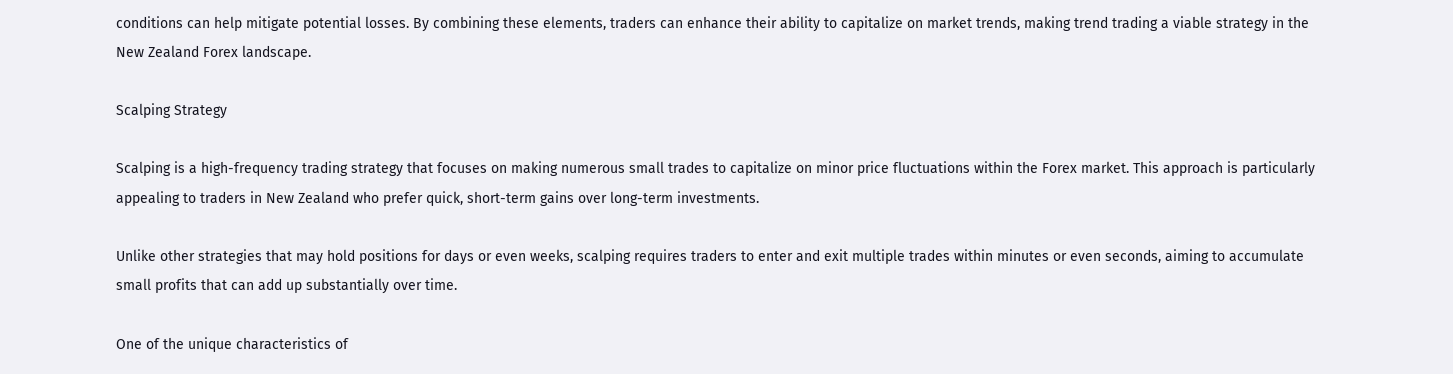conditions can help mitigate potential losses. By combining these elements, traders can enhance their ability to capitalize on market trends, making trend trading a viable strategy in the New Zealand Forex landscape.

Scalping Strategy

Scalping is a high-frequency trading strategy that focuses on making numerous small trades to capitalize on minor price fluctuations within the Forex market. This approach is particularly appealing to traders in New Zealand who prefer quick, short-term gains over long-term investments.

Unlike other strategies that may hold positions for days or even weeks, scalping requires traders to enter and exit multiple trades within minutes or even seconds, aiming to accumulate small profits that can add up substantially over time.

One of the unique characteristics of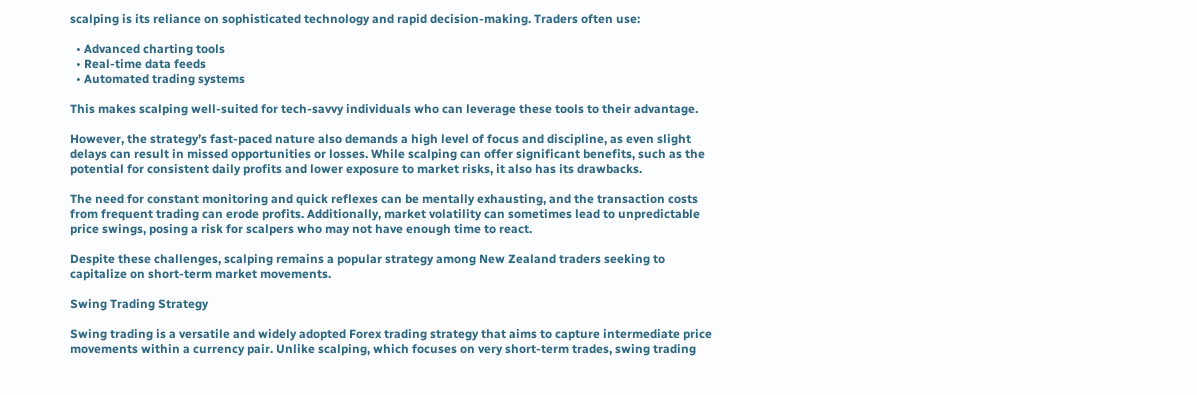scalping is its reliance on sophisticated technology and rapid decision-making. Traders often use:

  • Advanced charting tools
  • Real-time data feeds
  • Automated trading systems

This makes scalping well-suited for tech-savvy individuals who can leverage these tools to their advantage.

However, the strategy’s fast-paced nature also demands a high level of focus and discipline, as even slight delays can result in missed opportunities or losses. While scalping can offer significant benefits, such as the potential for consistent daily profits and lower exposure to market risks, it also has its drawbacks.

The need for constant monitoring and quick reflexes can be mentally exhausting, and the transaction costs from frequent trading can erode profits. Additionally, market volatility can sometimes lead to unpredictable price swings, posing a risk for scalpers who may not have enough time to react.

Despite these challenges, scalping remains a popular strategy among New Zealand traders seeking to capitalize on short-term market movements.

Swing Trading Strategy

Swing trading is a versatile and widely adopted Forex trading strategy that aims to capture intermediate price movements within a currency pair. Unlike scalping, which focuses on very short-term trades, swing trading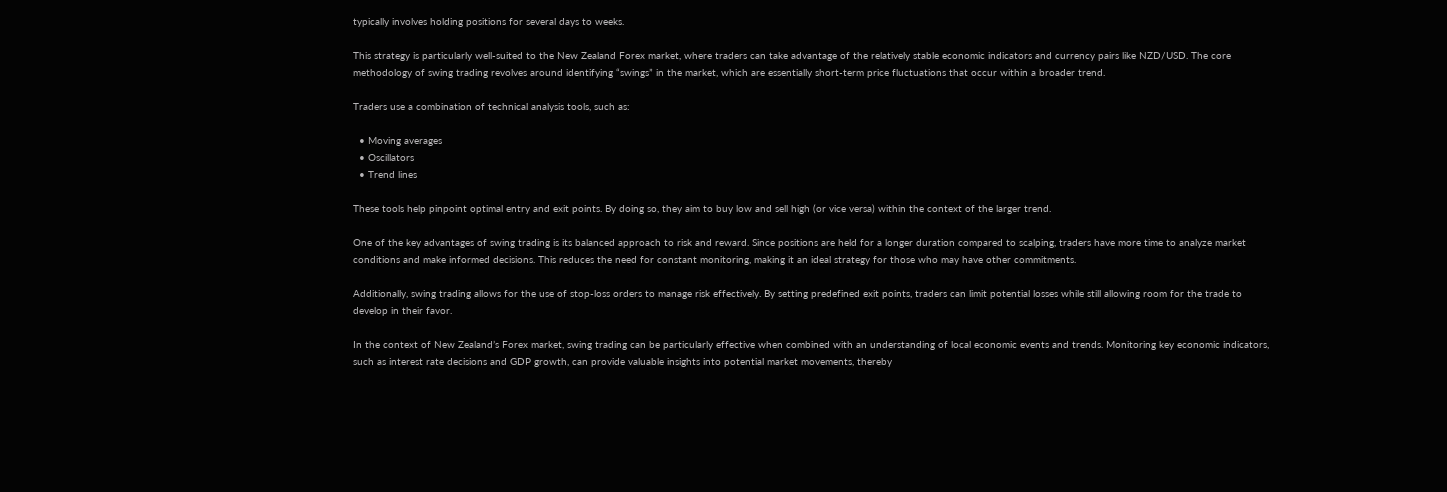typically involves holding positions for several days to weeks.

This strategy is particularly well-suited to the New Zealand Forex market, where traders can take advantage of the relatively stable economic indicators and currency pairs like NZD/USD. The core methodology of swing trading revolves around identifying “swings” in the market, which are essentially short-term price fluctuations that occur within a broader trend.

Traders use a combination of technical analysis tools, such as:

  • Moving averages
  • Oscillators
  • Trend lines

These tools help pinpoint optimal entry and exit points. By doing so, they aim to buy low and sell high (or vice versa) within the context of the larger trend.

One of the key advantages of swing trading is its balanced approach to risk and reward. Since positions are held for a longer duration compared to scalping, traders have more time to analyze market conditions and make informed decisions. This reduces the need for constant monitoring, making it an ideal strategy for those who may have other commitments.

Additionally, swing trading allows for the use of stop-loss orders to manage risk effectively. By setting predefined exit points, traders can limit potential losses while still allowing room for the trade to develop in their favor.

In the context of New Zealand’s Forex market, swing trading can be particularly effective when combined with an understanding of local economic events and trends. Monitoring key economic indicators, such as interest rate decisions and GDP growth, can provide valuable insights into potential market movements, thereby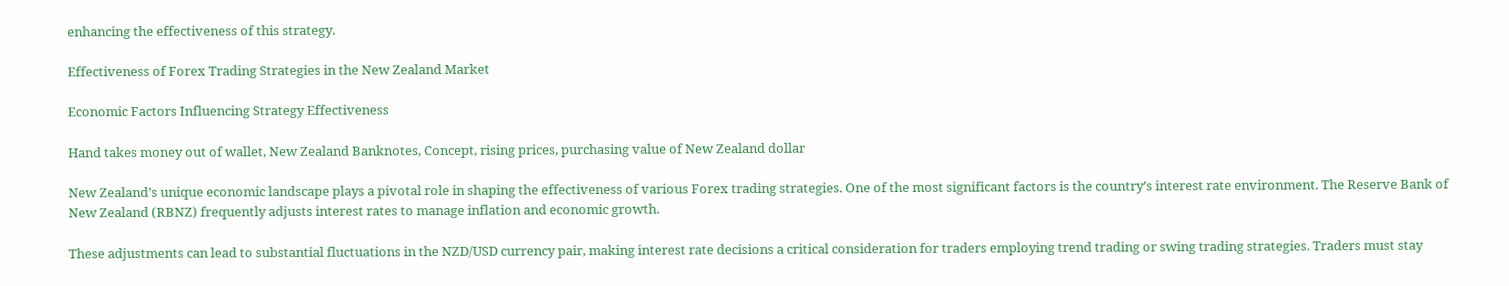enhancing the effectiveness of this strategy.

Effectiveness of Forex Trading Strategies in the New Zealand Market

Economic Factors Influencing Strategy Effectiveness

Hand takes money out of wallet, New Zealand Banknotes, Concept, rising prices, purchasing value of New Zealand dollar

New Zealand’s unique economic landscape plays a pivotal role in shaping the effectiveness of various Forex trading strategies. One of the most significant factors is the country’s interest rate environment. The Reserve Bank of New Zealand (RBNZ) frequently adjusts interest rates to manage inflation and economic growth.

These adjustments can lead to substantial fluctuations in the NZD/USD currency pair, making interest rate decisions a critical consideration for traders employing trend trading or swing trading strategies. Traders must stay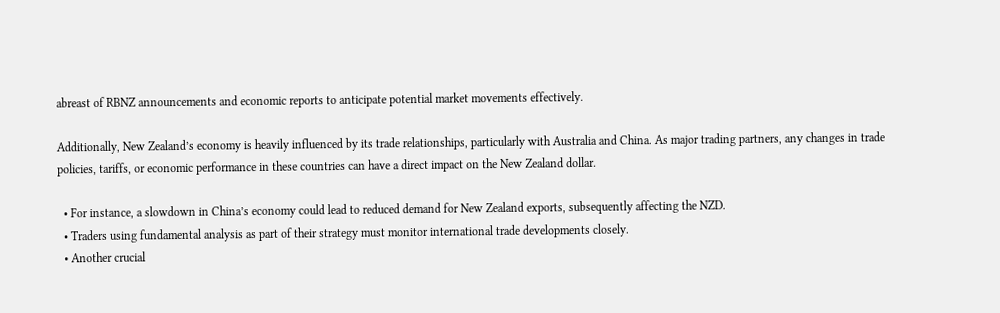abreast of RBNZ announcements and economic reports to anticipate potential market movements effectively.

Additionally, New Zealand’s economy is heavily influenced by its trade relationships, particularly with Australia and China. As major trading partners, any changes in trade policies, tariffs, or economic performance in these countries can have a direct impact on the New Zealand dollar.

  • For instance, a slowdown in China’s economy could lead to reduced demand for New Zealand exports, subsequently affecting the NZD.
  • Traders using fundamental analysis as part of their strategy must monitor international trade developments closely.
  • Another crucial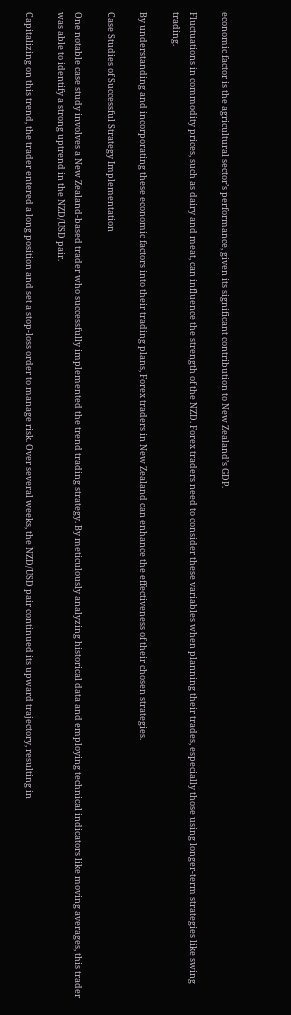economic factor is the agricultural sector’s performance, given its significant contribution to New Zealand’s GDP.

Fluctuations in commodity prices, such as dairy and meat, can influence the strength of the NZD. Forex traders need to consider these variables when planning their trades, especially those using longer-term strategies like swing trading.

By understanding and incorporating these economic factors into their trading plans, Forex traders in New Zealand can enhance the effectiveness of their chosen strategies.

Case Studies of Successful Strategy Implementation

One notable case study involves a New Zealand-based trader who successfully implemented the trend trading strategy. By meticulously analyzing historical data and employing technical indicators like moving averages, this trader was able to identify a strong uptrend in the NZD/USD pair.

Capitalizing on this trend, the trader entered a long position and set a stop-loss order to manage risk. Over several weeks, the NZD/USD pair continued its upward trajectory, resulting in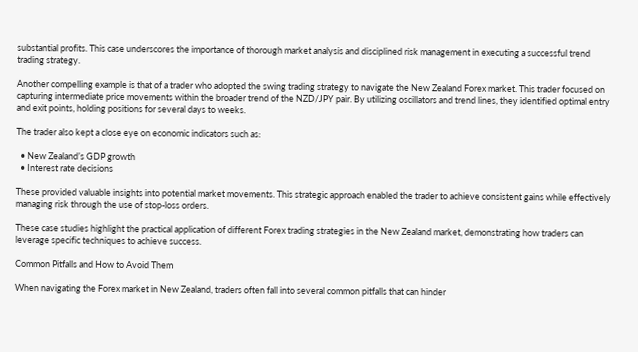substantial profits. This case underscores the importance of thorough market analysis and disciplined risk management in executing a successful trend trading strategy.

Another compelling example is that of a trader who adopted the swing trading strategy to navigate the New Zealand Forex market. This trader focused on capturing intermediate price movements within the broader trend of the NZD/JPY pair. By utilizing oscillators and trend lines, they identified optimal entry and exit points, holding positions for several days to weeks.

The trader also kept a close eye on economic indicators such as:

  • New Zealand’s GDP growth
  • Interest rate decisions

These provided valuable insights into potential market movements. This strategic approach enabled the trader to achieve consistent gains while effectively managing risk through the use of stop-loss orders.

These case studies highlight the practical application of different Forex trading strategies in the New Zealand market, demonstrating how traders can leverage specific techniques to achieve success.

Common Pitfalls and How to Avoid Them

When navigating the Forex market in New Zealand, traders often fall into several common pitfalls that can hinder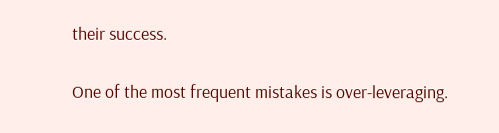their success.

One of the most frequent mistakes is over-leveraging.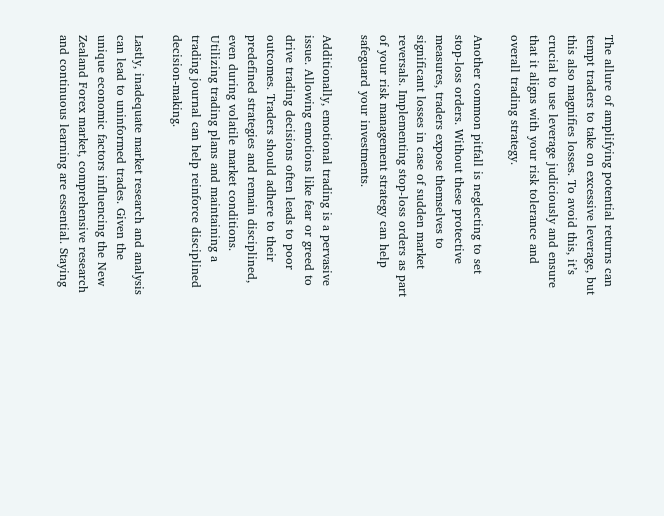The allure of amplifying potential returns can tempt traders to take on excessive leverage, but this also magnifies losses. To avoid this, it’s crucial to use leverage judiciously and ensure that it aligns with your risk tolerance and overall trading strategy.

Another common pitfall is neglecting to set stop-loss orders. Without these protective measures, traders expose themselves to significant losses in case of sudden market reversals. Implementing stop-loss orders as part of your risk management strategy can help safeguard your investments.

Additionally, emotional trading is a pervasive issue. Allowing emotions like fear or greed to drive trading decisions often leads to poor outcomes. Traders should adhere to their predefined strategies and remain disciplined, even during volatile market conditions. Utilizing trading plans and maintaining a trading journal can help reinforce disciplined decision-making.

Lastly, inadequate market research and analysis can lead to uninformed trades. Given the unique economic factors influencing the New Zealand Forex market, comprehensive research and continuous learning are essential. Staying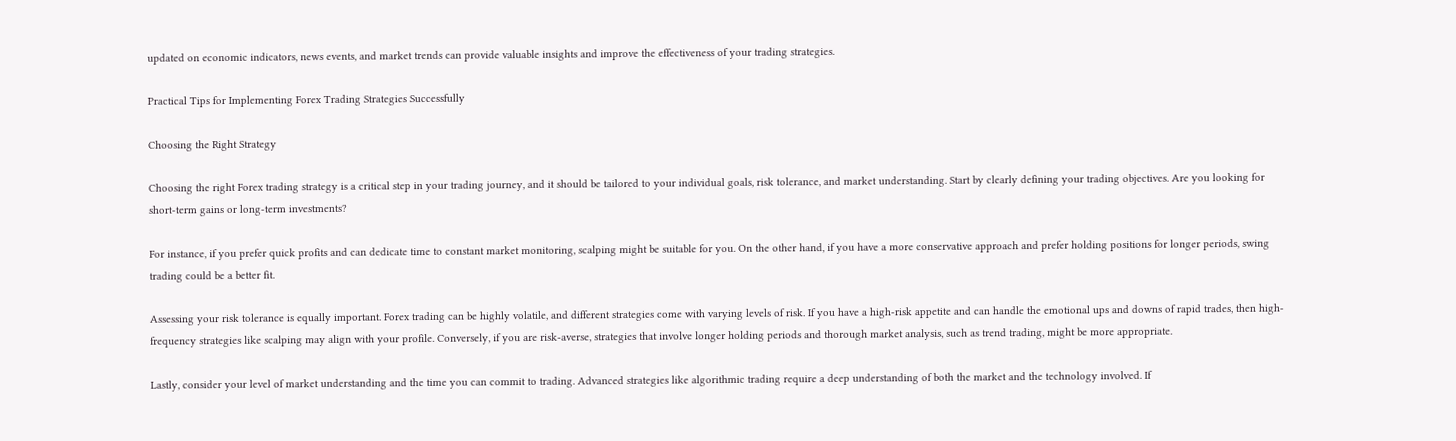updated on economic indicators, news events, and market trends can provide valuable insights and improve the effectiveness of your trading strategies.

Practical Tips for Implementing Forex Trading Strategies Successfully

Choosing the Right Strategy

Choosing the right Forex trading strategy is a critical step in your trading journey, and it should be tailored to your individual goals, risk tolerance, and market understanding. Start by clearly defining your trading objectives. Are you looking for short-term gains or long-term investments?

For instance, if you prefer quick profits and can dedicate time to constant market monitoring, scalping might be suitable for you. On the other hand, if you have a more conservative approach and prefer holding positions for longer periods, swing trading could be a better fit.

Assessing your risk tolerance is equally important. Forex trading can be highly volatile, and different strategies come with varying levels of risk. If you have a high-risk appetite and can handle the emotional ups and downs of rapid trades, then high-frequency strategies like scalping may align with your profile. Conversely, if you are risk-averse, strategies that involve longer holding periods and thorough market analysis, such as trend trading, might be more appropriate.

Lastly, consider your level of market understanding and the time you can commit to trading. Advanced strategies like algorithmic trading require a deep understanding of both the market and the technology involved. If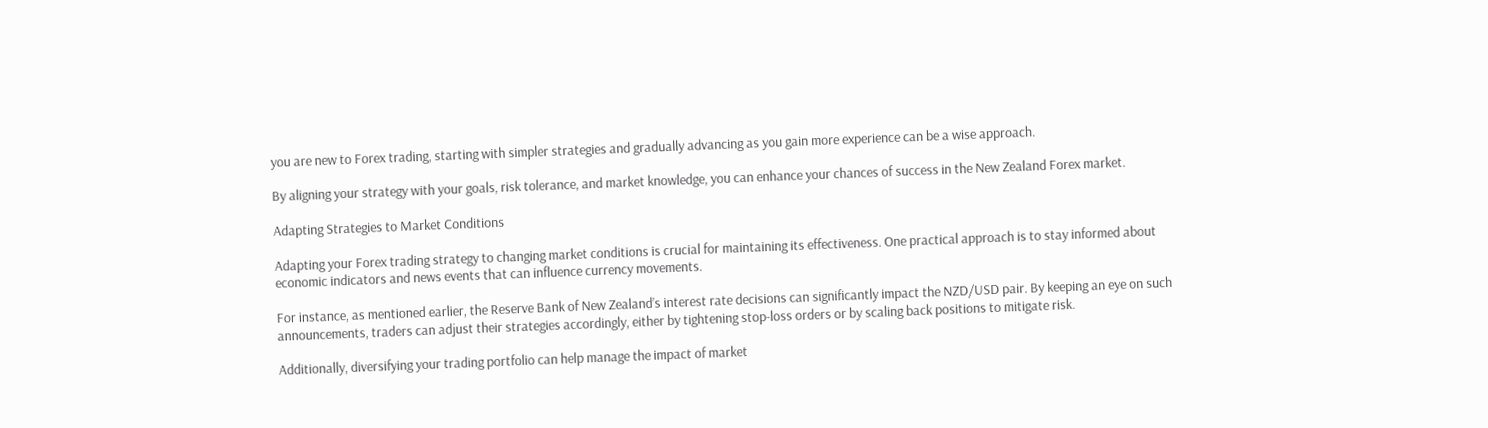you are new to Forex trading, starting with simpler strategies and gradually advancing as you gain more experience can be a wise approach.

By aligning your strategy with your goals, risk tolerance, and market knowledge, you can enhance your chances of success in the New Zealand Forex market.

Adapting Strategies to Market Conditions

Adapting your Forex trading strategy to changing market conditions is crucial for maintaining its effectiveness. One practical approach is to stay informed about economic indicators and news events that can influence currency movements.

For instance, as mentioned earlier, the Reserve Bank of New Zealand’s interest rate decisions can significantly impact the NZD/USD pair. By keeping an eye on such announcements, traders can adjust their strategies accordingly, either by tightening stop-loss orders or by scaling back positions to mitigate risk.

Additionally, diversifying your trading portfolio can help manage the impact of market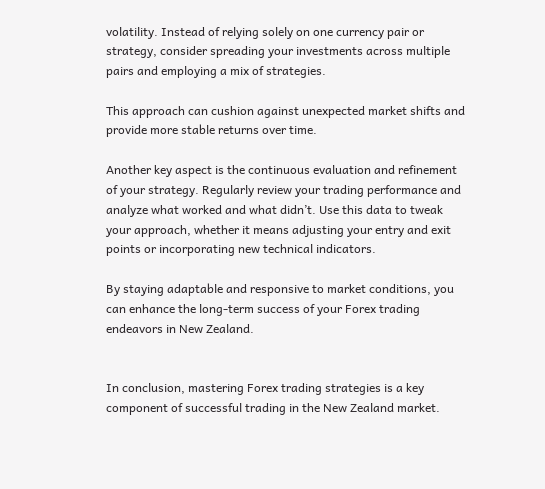volatility. Instead of relying solely on one currency pair or strategy, consider spreading your investments across multiple pairs and employing a mix of strategies.

This approach can cushion against unexpected market shifts and provide more stable returns over time.

Another key aspect is the continuous evaluation and refinement of your strategy. Regularly review your trading performance and analyze what worked and what didn’t. Use this data to tweak your approach, whether it means adjusting your entry and exit points or incorporating new technical indicators.

By staying adaptable and responsive to market conditions, you can enhance the long-term success of your Forex trading endeavors in New Zealand.


In conclusion, mastering Forex trading strategies is a key component of successful trading in the New Zealand market.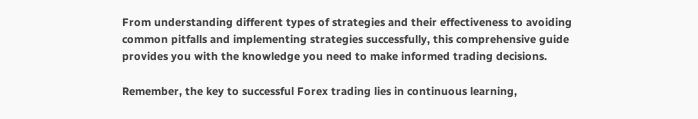From understanding different types of strategies and their effectiveness to avoiding common pitfalls and implementing strategies successfully, this comprehensive guide provides you with the knowledge you need to make informed trading decisions.

Remember, the key to successful Forex trading lies in continuous learning,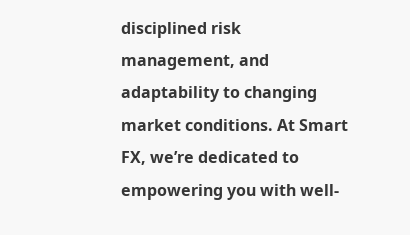disciplined risk management, and adaptability to changing market conditions. At Smart FX, we’re dedicated to empowering you with well-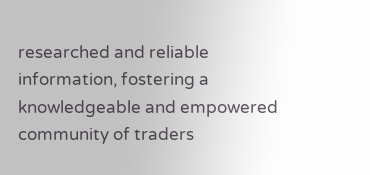researched and reliable information, fostering a knowledgeable and empowered community of traders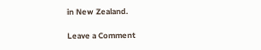in New Zealand.

Leave a Comment